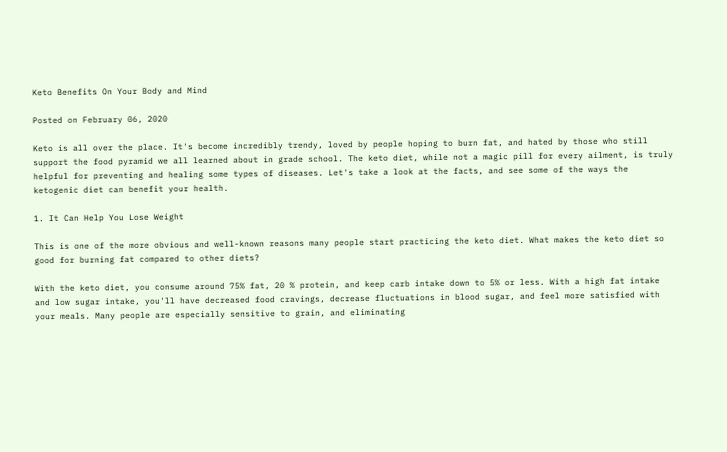Keto Benefits On Your Body and Mind

Posted on February 06, 2020

Keto is all over the place. It's become incredibly trendy, loved by people hoping to burn fat, and hated by those who still support the food pyramid we all learned about in grade school. The keto diet, while not a magic pill for every ailment, is truly helpful for preventing and healing some types of diseases. Let's take a look at the facts, and see some of the ways the ketogenic diet can benefit your health.

1. It Can Help You Lose Weight

This is one of the more obvious and well-known reasons many people start practicing the keto diet. What makes the keto diet so good for burning fat compared to other diets?

With the keto diet, you consume around 75% fat, 20 % protein, and keep carb intake down to 5% or less. With a high fat intake and low sugar intake, you'll have decreased food cravings, decrease fluctuations in blood sugar, and feel more satisfied with your meals. Many people are especially sensitive to grain, and eliminating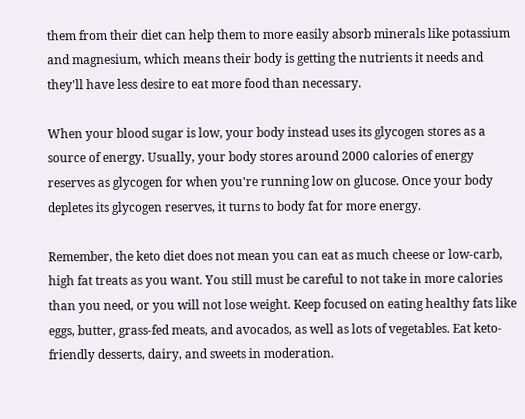them from their diet can help them to more easily absorb minerals like potassium and magnesium, which means their body is getting the nutrients it needs and they'll have less desire to eat more food than necessary.

When your blood sugar is low, your body instead uses its glycogen stores as a source of energy. Usually, your body stores around 2000 calories of energy reserves as glycogen for when you're running low on glucose. Once your body depletes its glycogen reserves, it turns to body fat for more energy.

Remember, the keto diet does not mean you can eat as much cheese or low-carb, high fat treats as you want. You still must be careful to not take in more calories than you need, or you will not lose weight. Keep focused on eating healthy fats like eggs, butter, grass-fed meats, and avocados, as well as lots of vegetables. Eat keto-friendly desserts, dairy, and sweets in moderation.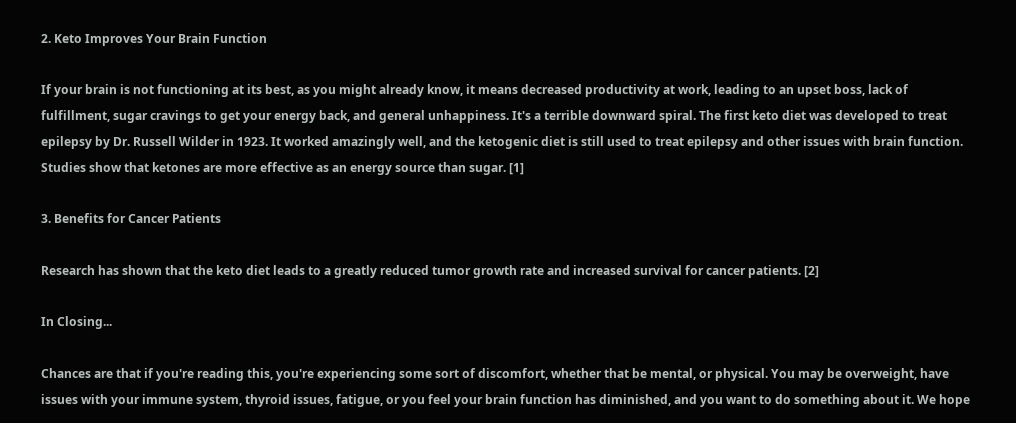2. Keto Improves Your Brain Function

If your brain is not functioning at its best, as you might already know, it means decreased productivity at work, leading to an upset boss, lack of fulfillment, sugar cravings to get your energy back, and general unhappiness. It's a terrible downward spiral. The first keto diet was developed to treat epilepsy by Dr. Russell Wilder in 1923. It worked amazingly well, and the ketogenic diet is still used to treat epilepsy and other issues with brain function. Studies show that ketones are more effective as an energy source than sugar. [1]

3. Benefits for Cancer Patients

Research has shown that the keto diet leads to a greatly reduced tumor growth rate and increased survival for cancer patients. [2]

In Closing...

Chances are that if you're reading this, you're experiencing some sort of discomfort, whether that be mental, or physical. You may be overweight, have issues with your immune system, thyroid issues, fatigue, or you feel your brain function has diminished, and you want to do something about it. We hope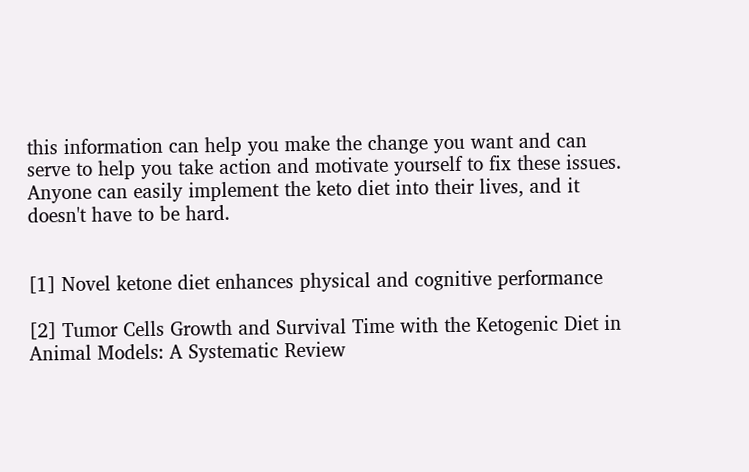this information can help you make the change you want and can serve to help you take action and motivate yourself to fix these issues. Anyone can easily implement the keto diet into their lives, and it doesn't have to be hard.


[1] Novel ketone diet enhances physical and cognitive performance

[2] Tumor Cells Growth and Survival Time with the Ketogenic Diet in Animal Models: A Systematic Review